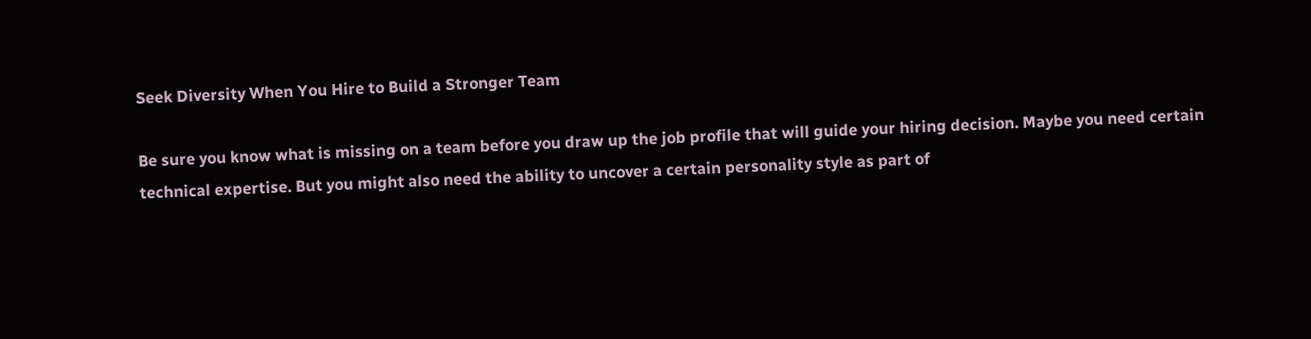Seek Diversity When You Hire to Build a Stronger Team

Be sure you know what is missing on a team before you draw up the job profile that will guide your hiring decision. Maybe you need certain technical expertise. But you might also need the ability to uncover a certain personality style as part of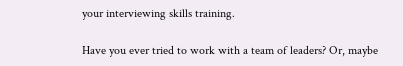your interviewing skills training.

Have you ever tried to work with a team of leaders? Or, maybe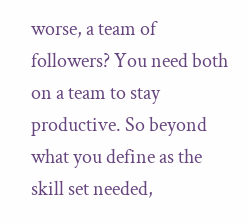worse, a team of followers? You need both on a team to stay productive. So beyond what you define as the skill set needed,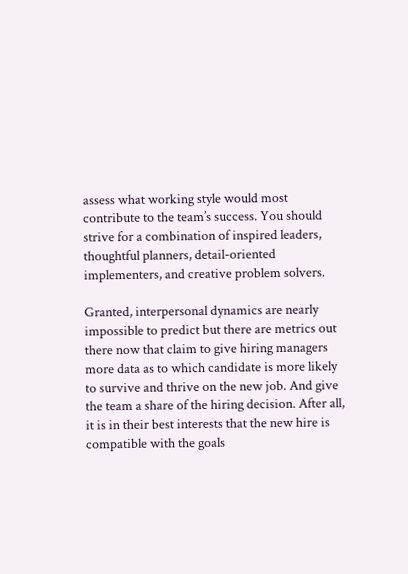assess what working style would most contribute to the team’s success. You should strive for a combination of inspired leaders, thoughtful planners, detail-oriented implementers, and creative problem solvers.

Granted, interpersonal dynamics are nearly impossible to predict but there are metrics out there now that claim to give hiring managers more data as to which candidate is more likely to survive and thrive on the new job. And give the team a share of the hiring decision. After all, it is in their best interests that the new hire is compatible with the goals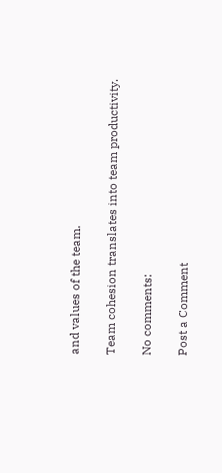and values of the team.

Team cohesion translates into team productivity.

No comments:

Post a Comment